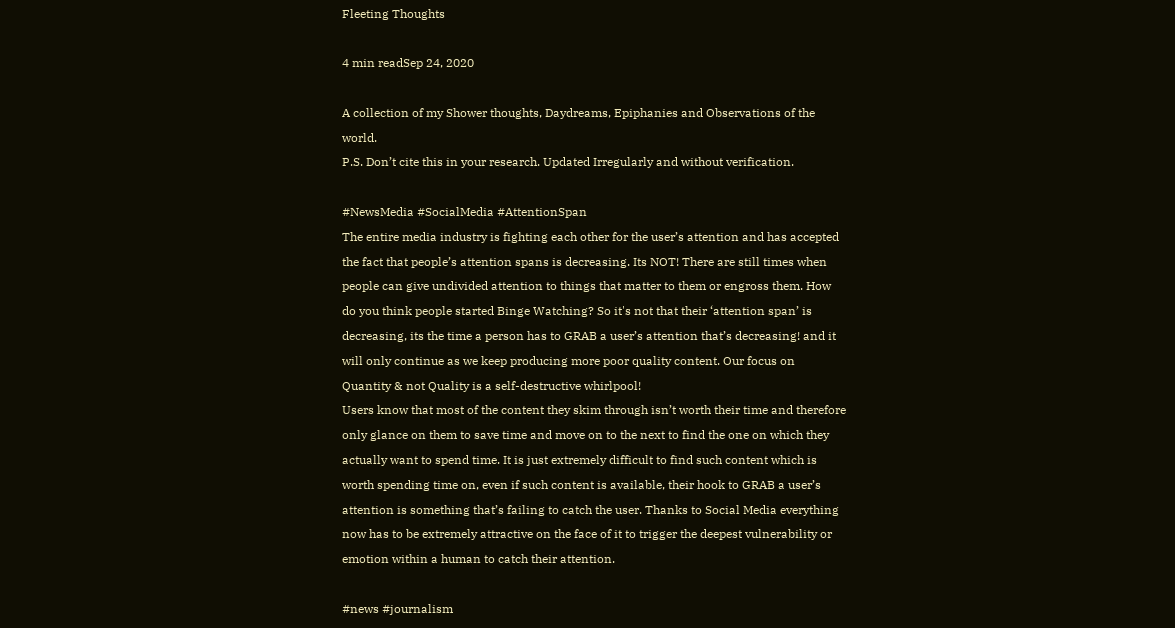Fleeting Thoughts

4 min readSep 24, 2020

A collection of my Shower thoughts, Daydreams, Epiphanies and Observations of the world.
P.S. Don’t cite this in your research. Updated Irregularly and without verification.

#NewsMedia #SocialMedia #AttentionSpan
The entire media industry is fighting each other for the user’s attention and has accepted the fact that people’s attention spans is decreasing. Its NOT! There are still times when people can give undivided attention to things that matter to them or engross them. How do you think people started Binge Watching? So it's not that their ‘attention span’ is decreasing, its the time a person has to GRAB a user’s attention that’s decreasing! and it will only continue as we keep producing more poor quality content. Our focus on Quantity & not Quality is a self-destructive whirlpool!
Users know that most of the content they skim through isn’t worth their time and therefore only glance on them to save time and move on to the next to find the one on which they actually want to spend time. It is just extremely difficult to find such content which is worth spending time on, even if such content is available, their hook to GRAB a user’s attention is something that’s failing to catch the user. Thanks to Social Media everything now has to be extremely attractive on the face of it to trigger the deepest vulnerability or emotion within a human to catch their attention.

#news #journalism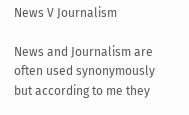News V Journalism

News and Journalism are often used synonymously but according to me they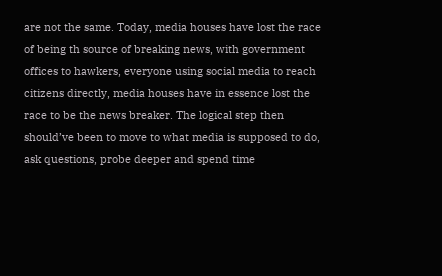are not the same. Today, media houses have lost the race of being th source of breaking news, with government offices to hawkers, everyone using social media to reach citizens directly, media houses have in essence lost the race to be the news breaker. The logical step then should’ve been to move to what media is supposed to do, ask questions, probe deeper and spend time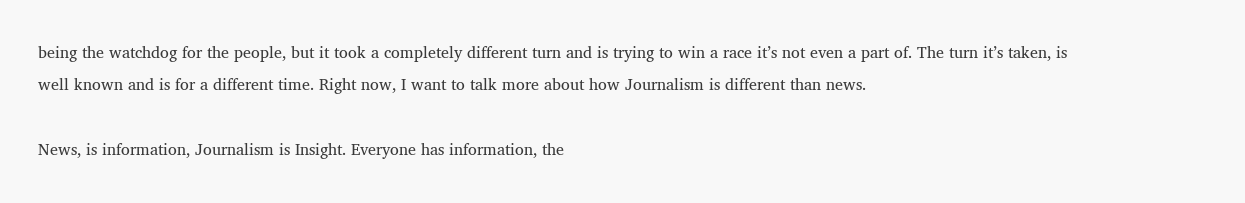being the watchdog for the people, but it took a completely different turn and is trying to win a race it’s not even a part of. The turn it’s taken, is well known and is for a different time. Right now, I want to talk more about how Journalism is different than news.

News, is information, Journalism is Insight. Everyone has information, the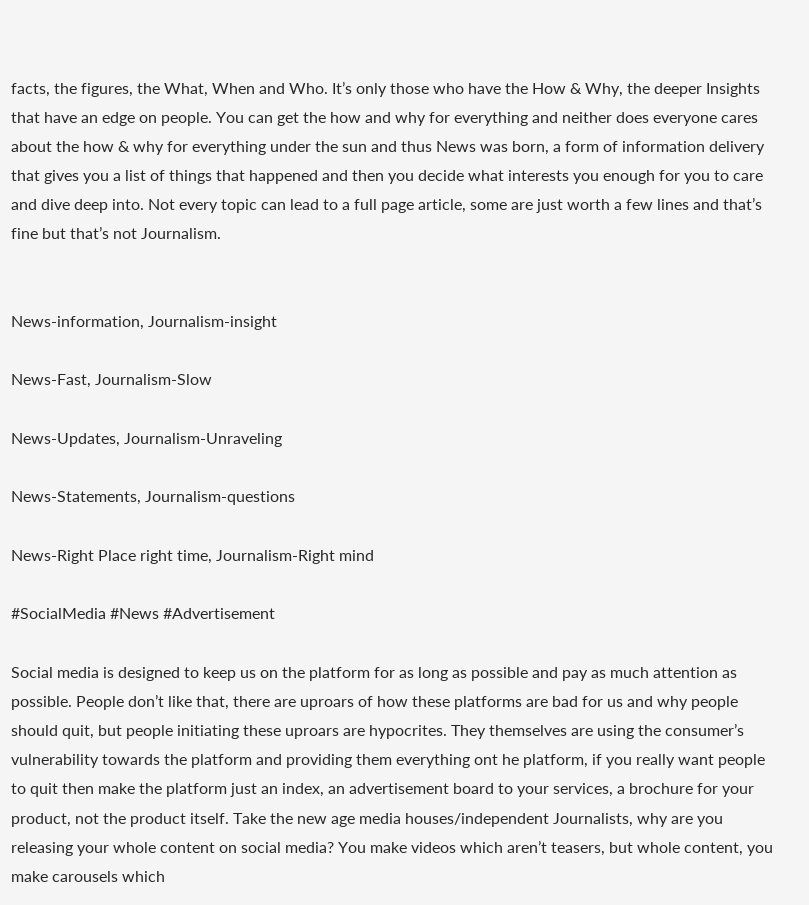facts, the figures, the What, When and Who. It’s only those who have the How & Why, the deeper Insights that have an edge on people. You can get the how and why for everything and neither does everyone cares about the how & why for everything under the sun and thus News was born, a form of information delivery that gives you a list of things that happened and then you decide what interests you enough for you to care and dive deep into. Not every topic can lead to a full page article, some are just worth a few lines and that’s fine but that’s not Journalism.


News-information, Journalism-insight

News-Fast, Journalism-Slow

News-Updates, Journalism-Unraveling

News-Statements, Journalism-questions

News-Right Place right time, Journalism-Right mind

#SocialMedia #News #Advertisement

Social media is designed to keep us on the platform for as long as possible and pay as much attention as possible. People don’t like that, there are uproars of how these platforms are bad for us and why people should quit, but people initiating these uproars are hypocrites. They themselves are using the consumer’s vulnerability towards the platform and providing them everything ont he platform, if you really want people to quit then make the platform just an index, an advertisement board to your services, a brochure for your product, not the product itself. Take the new age media houses/independent Journalists, why are you releasing your whole content on social media? You make videos which aren’t teasers, but whole content, you make carousels which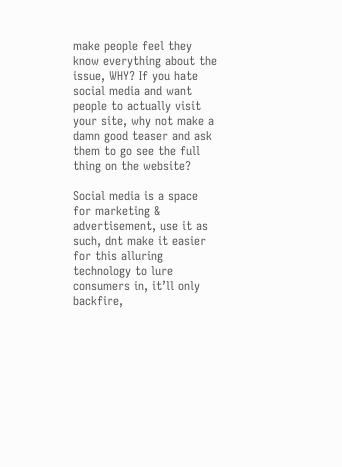make people feel they know everything about the issue, WHY? If you hate social media and want people to actually visit your site, why not make a damn good teaser and ask them to go see the full thing on the website?

Social media is a space for marketing & advertisement, use it as such, dnt make it easier for this alluring technology to lure consumers in, it’ll only backfire,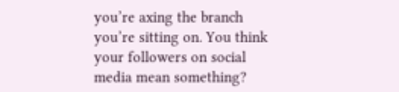you’re axing the branch you’re sitting on. You think your followers on social media mean something?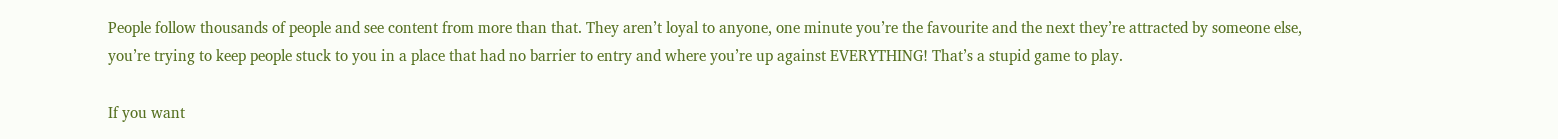People follow thousands of people and see content from more than that. They aren’t loyal to anyone, one minute you’re the favourite and the next they’re attracted by someone else, you’re trying to keep people stuck to you in a place that had no barrier to entry and where you’re up against EVERYTHING! That’s a stupid game to play.

If you want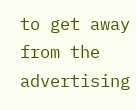to get away from the advertising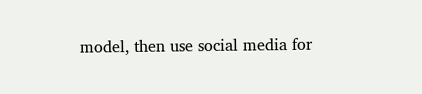model, then use social media for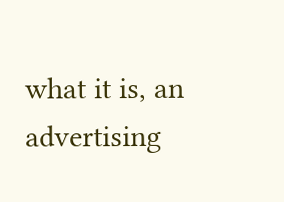what it is, an advertising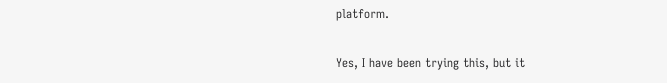platform.

Yes, I have been trying this, but it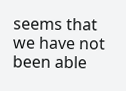seems that we have not been able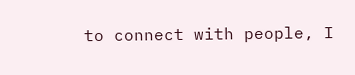to connect with people, I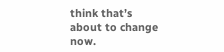think that’s about to change now.